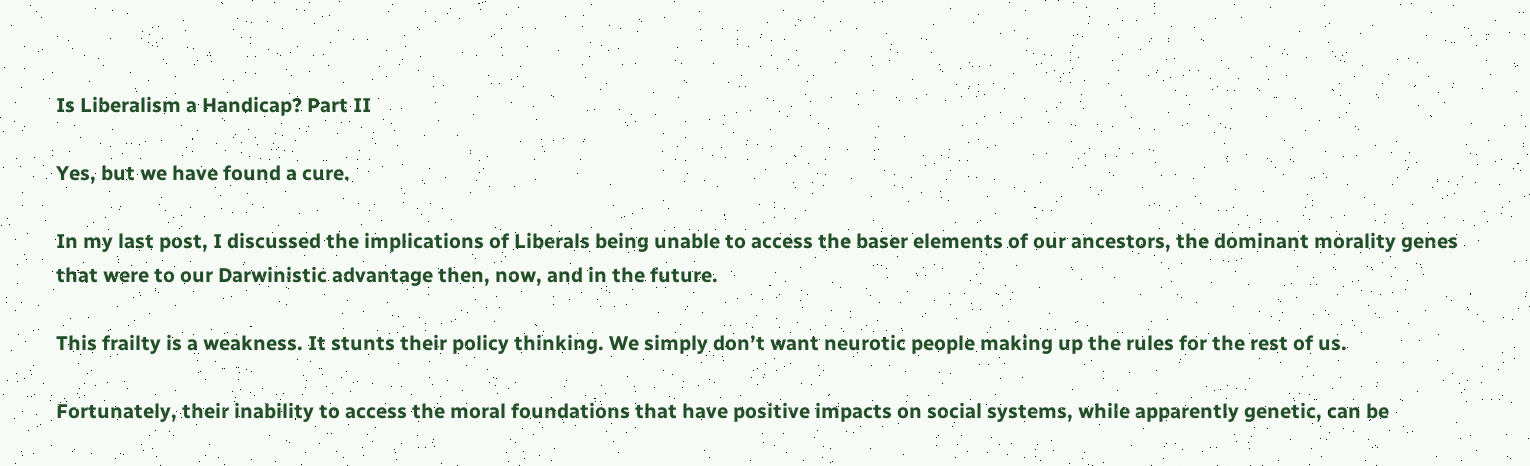Is Liberalism a Handicap? Part II

Yes, but we have found a cure.

In my last post, I discussed the implications of Liberals being unable to access the baser elements of our ancestors, the dominant morality genes that were to our Darwinistic advantage then, now, and in the future.

This frailty is a weakness. It stunts their policy thinking. We simply don’t want neurotic people making up the rules for the rest of us.

Fortunately, their inability to access the moral foundations that have positive impacts on social systems, while apparently genetic, can be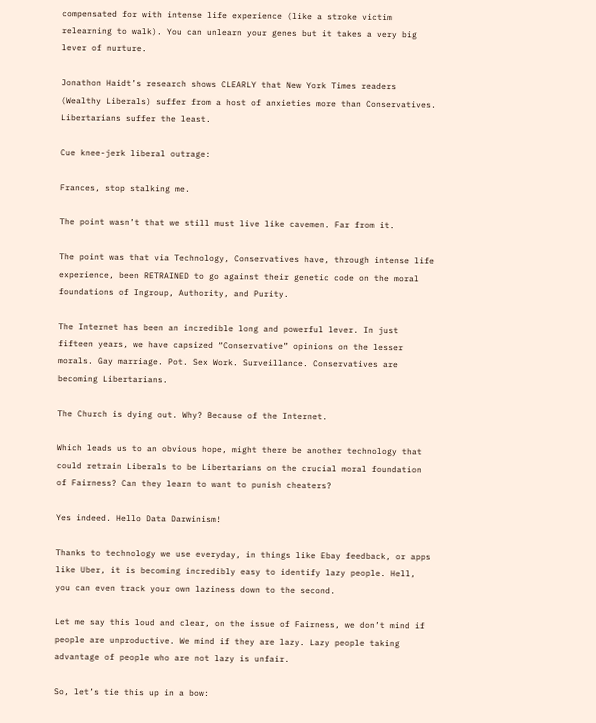compensated for with intense life experience (like a stroke victim relearning to walk). You can unlearn your genes but it takes a very big lever of nurture.

Jonathon Haidt’s research shows CLEARLY that New York Times readers (Wealthy Liberals) suffer from a host of anxieties more than Conservatives. Libertarians suffer the least.

Cue knee-jerk liberal outrage:

Frances, stop stalking me.

The point wasn’t that we still must live like cavemen. Far from it.

The point was that via Technology, Conservatives have, through intense life experience, been RETRAINED to go against their genetic code on the moral foundations of Ingroup, Authority, and Purity.

The Internet has been an incredible long and powerful lever. In just fifteen years, we have capsized “Conservative” opinions on the lesser morals. Gay marriage. Pot. Sex Work. Surveillance. Conservatives are becoming Libertarians.

The Church is dying out. Why? Because of the Internet.

Which leads us to an obvious hope, might there be another technology that could retrain Liberals to be Libertarians on the crucial moral foundation of Fairness? Can they learn to want to punish cheaters?

Yes indeed. Hello Data Darwinism!

Thanks to technology we use everyday, in things like Ebay feedback, or apps like Uber, it is becoming incredibly easy to identify lazy people. Hell, you can even track your own laziness down to the second.

Let me say this loud and clear, on the issue of Fairness, we don’t mind if people are unproductive. We mind if they are lazy. Lazy people taking advantage of people who are not lazy is unfair.

So, let’s tie this up in a bow: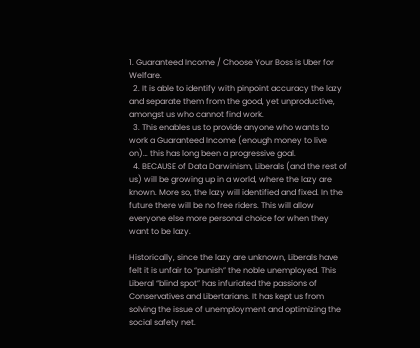1. Guaranteed Income / Choose Your Boss is Uber for Welfare.
  2. It is able to identify with pinpoint accuracy the lazy and separate them from the good, yet unproductive, amongst us who cannot find work.
  3. This enables us to provide anyone who wants to work a Guaranteed Income (enough money to live on)… this has long been a progressive goal.
  4. BECAUSE of Data Darwinism, Liberals (and the rest of us) will be growing up in a world, where the lazy are known. More so, the lazy will identified and fixed. In the future there will be no free riders. This will allow everyone else more personal choice for when they want to be lazy.

Historically, since the lazy are unknown, Liberals have felt it is unfair to “punish” the noble unemployed. This Liberal “blind spot” has infuriated the passions of Conservatives and Libertarians. It has kept us from solving the issue of unemployment and optimizing the social safety net.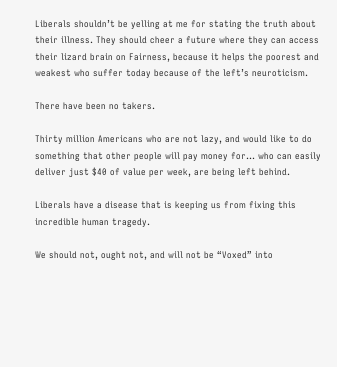Liberals shouldn’t be yelling at me for stating the truth about their illness. They should cheer a future where they can access their lizard brain on Fairness, because it helps the poorest and weakest who suffer today because of the left’s neuroticism.

There have been no takers.

Thirty million Americans who are not lazy, and would like to do something that other people will pay money for… who can easily deliver just $40 of value per week, are being left behind.

Liberals have a disease that is keeping us from fixing this incredible human tragedy.

We should not, ought not, and will not be “Voxed” into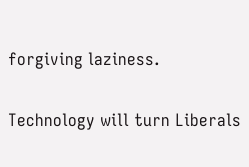forgiving laziness.

Technology will turn Liberals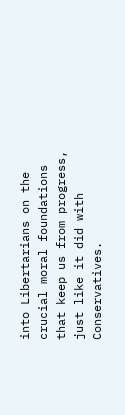into Libertarians on the crucial moral foundations that keep us from progress, just like it did with Conservatives.